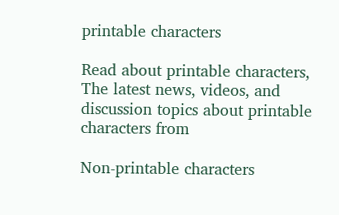printable characters

Read about printable characters, The latest news, videos, and discussion topics about printable characters from

Non-printable characters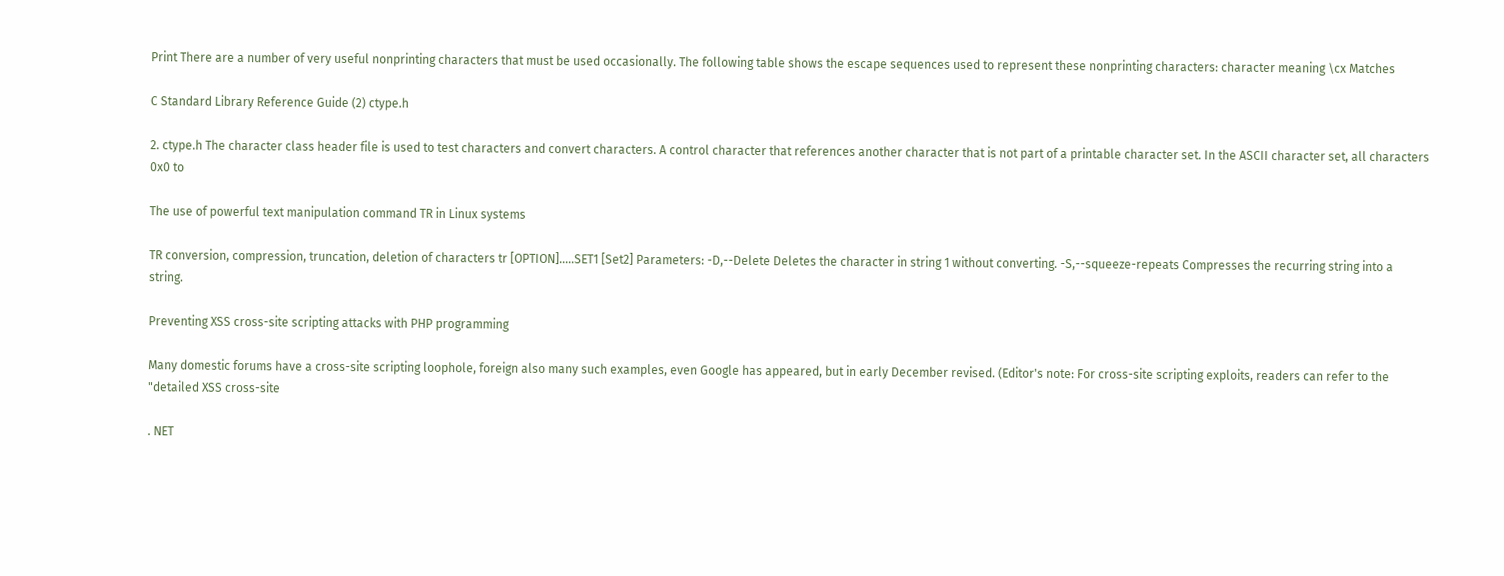Print There are a number of very useful nonprinting characters that must be used occasionally. The following table shows the escape sequences used to represent these nonprinting characters: character meaning \cx Matches

C Standard Library Reference Guide (2) ctype.h

2. ctype.h The character class header file is used to test characters and convert characters. A control character that references another character that is not part of a printable character set. In the ASCII character set, all characters 0x0 to

The use of powerful text manipulation command TR in Linux systems

TR conversion, compression, truncation, deletion of characters tr [OPTION].....SET1 [Set2] Parameters: -D,--Delete Deletes the character in string 1 without converting. -S,--squeeze-repeats Compresses the recurring string into a string.

Preventing XSS cross-site scripting attacks with PHP programming

Many domestic forums have a cross-site scripting loophole, foreign also many such examples, even Google has appeared, but in early December revised. (Editor's note: For cross-site scripting exploits, readers can refer to the "detailed XSS cross-site

. NET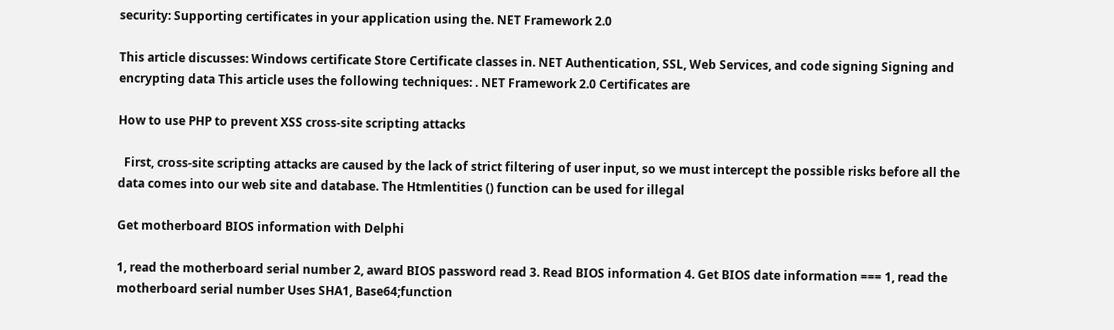security: Supporting certificates in your application using the. NET Framework 2.0

This article discusses: Windows certificate Store Certificate classes in. NET Authentication, SSL, Web Services, and code signing Signing and encrypting data This article uses the following techniques: . NET Framework 2.0 Certificates are

How to use PHP to prevent XSS cross-site scripting attacks

  First, cross-site scripting attacks are caused by the lack of strict filtering of user input, so we must intercept the possible risks before all the data comes into our web site and database. The Htmlentities () function can be used for illegal

Get motherboard BIOS information with Delphi

1, read the motherboard serial number 2, award BIOS password read 3. Read BIOS information 4. Get BIOS date information === 1, read the motherboard serial number Uses SHA1, Base64;function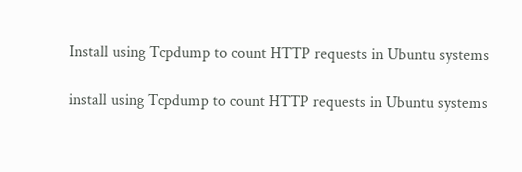Install using Tcpdump to count HTTP requests in Ubuntu systems

install using Tcpdump to count HTTP requests in Ubuntu systems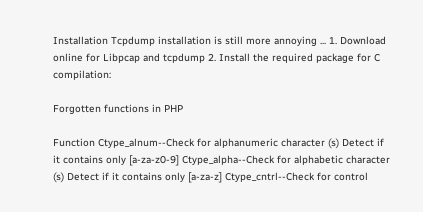Installation Tcpdump installation is still more annoying ... 1. Download online for Libpcap and tcpdump 2. Install the required package for C compilation:

Forgotten functions in PHP

Function Ctype_alnum--Check for alphanumeric character (s) Detect if it contains only [a-za-z0-9] Ctype_alpha--Check for alphabetic character (s) Detect if it contains only [a-za-z] Ctype_cntrl--Check for control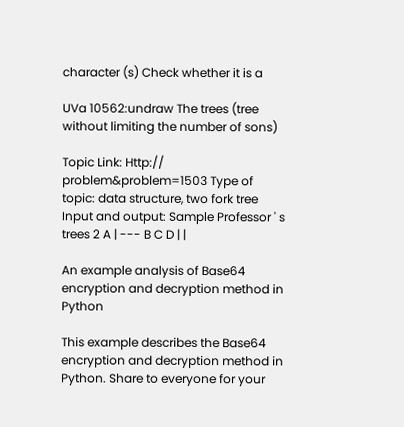character (s) Check whether it is a

UVa 10562:undraw The trees (tree without limiting the number of sons)

Topic Link: Http:// problem&problem=1503 Type of topic: data structure, two fork tree Input and output: Sample Professor ' s trees 2 A | --- B C D | |

An example analysis of Base64 encryption and decryption method in Python

This example describes the Base64 encryption and decryption method in Python. Share to everyone for your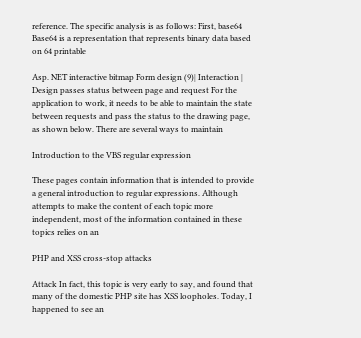reference. The specific analysis is as follows: First, base64 Base64 is a representation that represents binary data based on 64 printable

Asp. NET interactive bitmap Form design (9)| Interaction | Design passes status between page and request For the application to work, it needs to be able to maintain the state between requests and pass the status to the drawing page, as shown below. There are several ways to maintain

Introduction to the VBS regular expression

These pages contain information that is intended to provide a general introduction to regular expressions. Although attempts to make the content of each topic more independent, most of the information contained in these topics relies on an

PHP and XSS cross-stop attacks

Attack In fact, this topic is very early to say, and found that many of the domestic PHP site has XSS loopholes. Today, I happened to see an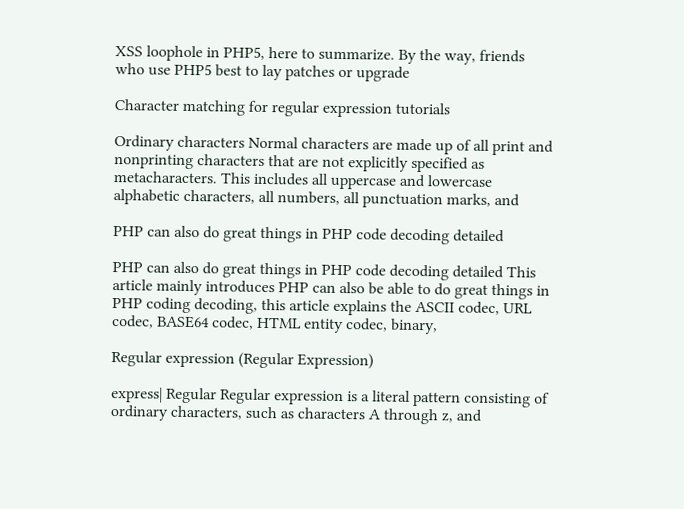XSS loophole in PHP5, here to summarize. By the way, friends who use PHP5 best to lay patches or upgrade

Character matching for regular expression tutorials

Ordinary characters Normal characters are made up of all print and nonprinting characters that are not explicitly specified as metacharacters. This includes all uppercase and lowercase alphabetic characters, all numbers, all punctuation marks, and

PHP can also do great things in PHP code decoding detailed

PHP can also do great things in PHP code decoding detailed This article mainly introduces PHP can also be able to do great things in PHP coding decoding, this article explains the ASCII codec, URL codec, BASE64 codec, HTML entity codec, binary,

Regular expression (Regular Expression)

express| Regular Regular expression is a literal pattern consisting of ordinary characters, such as characters A through z, and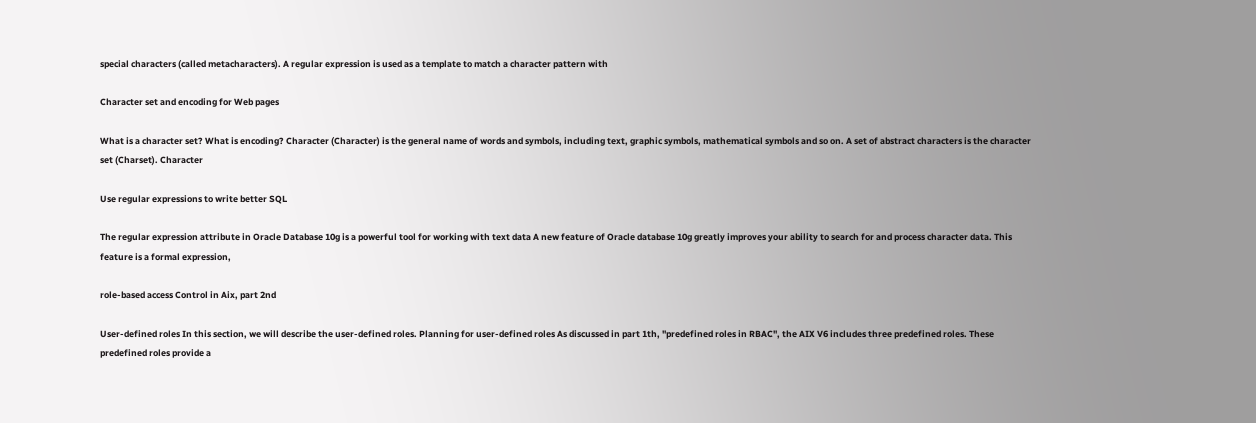special characters (called metacharacters). A regular expression is used as a template to match a character pattern with

Character set and encoding for Web pages

What is a character set? What is encoding? Character (Character) is the general name of words and symbols, including text, graphic symbols, mathematical symbols and so on. A set of abstract characters is the character set (Charset). Character

Use regular expressions to write better SQL

The regular expression attribute in Oracle Database 10g is a powerful tool for working with text data A new feature of Oracle database 10g greatly improves your ability to search for and process character data. This feature is a formal expression,

role-based access Control in Aix, part 2nd

User-defined roles In this section, we will describe the user-defined roles. Planning for user-defined roles As discussed in part 1th, "predefined roles in RBAC", the AIX V6 includes three predefined roles. These predefined roles provide a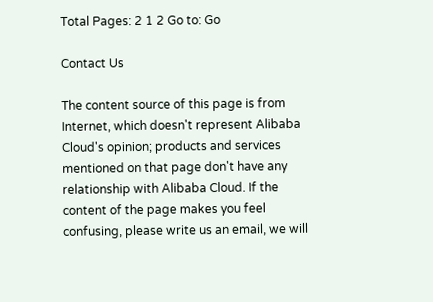Total Pages: 2 1 2 Go to: Go

Contact Us

The content source of this page is from Internet, which doesn't represent Alibaba Cloud's opinion; products and services mentioned on that page don't have any relationship with Alibaba Cloud. If the content of the page makes you feel confusing, please write us an email, we will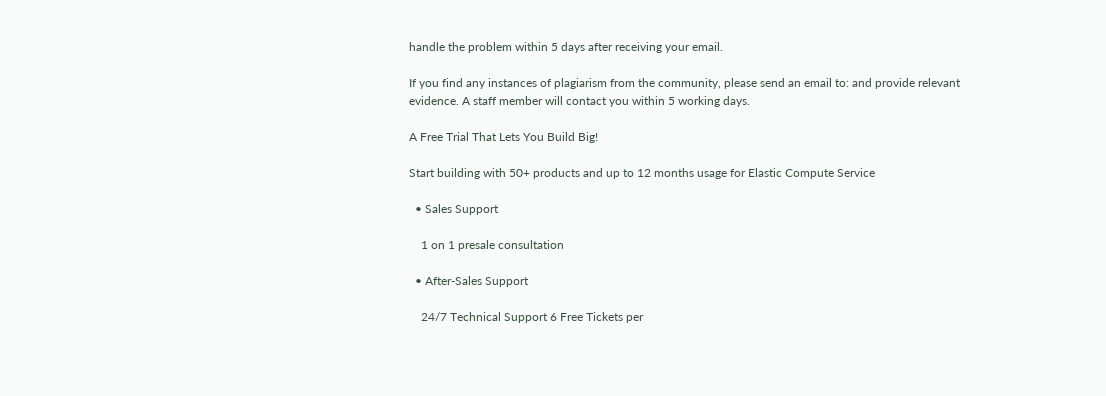handle the problem within 5 days after receiving your email.

If you find any instances of plagiarism from the community, please send an email to: and provide relevant evidence. A staff member will contact you within 5 working days.

A Free Trial That Lets You Build Big!

Start building with 50+ products and up to 12 months usage for Elastic Compute Service

  • Sales Support

    1 on 1 presale consultation

  • After-Sales Support

    24/7 Technical Support 6 Free Tickets per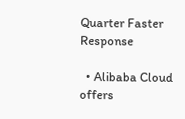Quarter Faster Response

  • Alibaba Cloud offers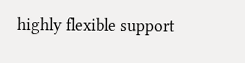highly flexible support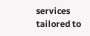services tailored to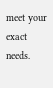meet your exact needs.